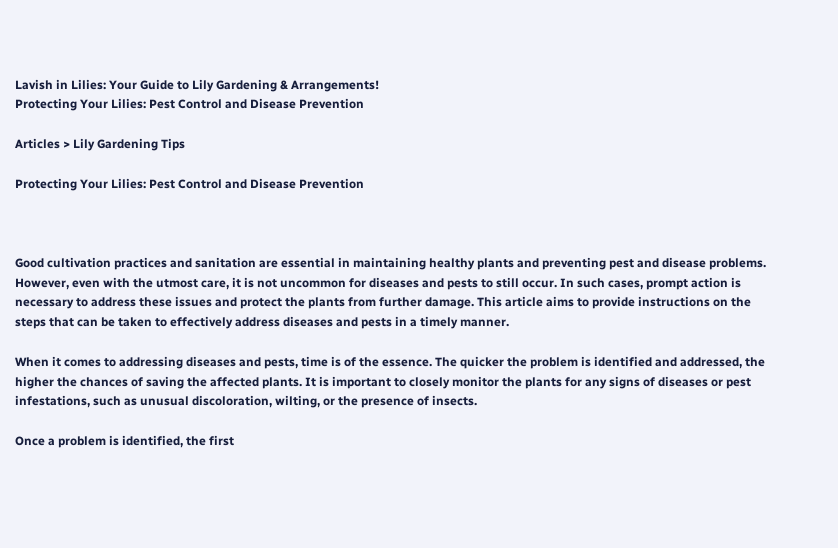Lavish in Lilies: Your Guide to Lily Gardening & Arrangements!
Protecting Your Lilies: Pest Control and Disease Prevention

Articles > Lily Gardening Tips

Protecting Your Lilies: Pest Control and Disease Prevention



Good cultivation practices and sanitation are essential in maintaining healthy plants and preventing pest and disease problems. However, even with the utmost care, it is not uncommon for diseases and pests to still occur. In such cases, prompt action is necessary to address these issues and protect the plants from further damage. This article aims to provide instructions on the steps that can be taken to effectively address diseases and pests in a timely manner.

When it comes to addressing diseases and pests, time is of the essence. The quicker the problem is identified and addressed, the higher the chances of saving the affected plants. It is important to closely monitor the plants for any signs of diseases or pest infestations, such as unusual discoloration, wilting, or the presence of insects.

Once a problem is identified, the first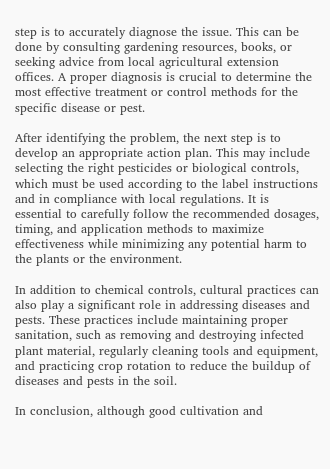step is to accurately diagnose the issue. This can be done by consulting gardening resources, books, or seeking advice from local agricultural extension offices. A proper diagnosis is crucial to determine the most effective treatment or control methods for the specific disease or pest.

After identifying the problem, the next step is to develop an appropriate action plan. This may include selecting the right pesticides or biological controls, which must be used according to the label instructions and in compliance with local regulations. It is essential to carefully follow the recommended dosages, timing, and application methods to maximize effectiveness while minimizing any potential harm to the plants or the environment.

In addition to chemical controls, cultural practices can also play a significant role in addressing diseases and pests. These practices include maintaining proper sanitation, such as removing and destroying infected plant material, regularly cleaning tools and equipment, and practicing crop rotation to reduce the buildup of diseases and pests in the soil.

In conclusion, although good cultivation and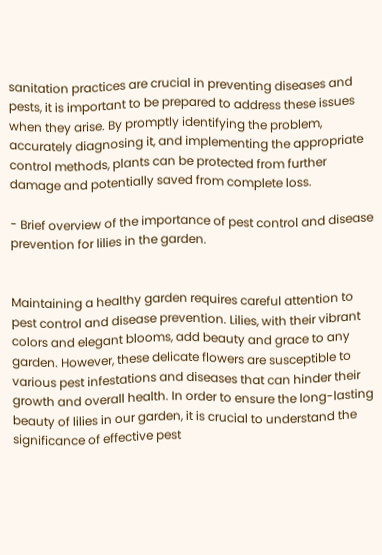sanitation practices are crucial in preventing diseases and pests, it is important to be prepared to address these issues when they arise. By promptly identifying the problem, accurately diagnosing it, and implementing the appropriate control methods, plants can be protected from further damage and potentially saved from complete loss.

- Brief overview of the importance of pest control and disease prevention for lilies in the garden.


Maintaining a healthy garden requires careful attention to pest control and disease prevention. Lilies, with their vibrant colors and elegant blooms, add beauty and grace to any garden. However, these delicate flowers are susceptible to various pest infestations and diseases that can hinder their growth and overall health. In order to ensure the long-lasting beauty of lilies in our garden, it is crucial to understand the significance of effective pest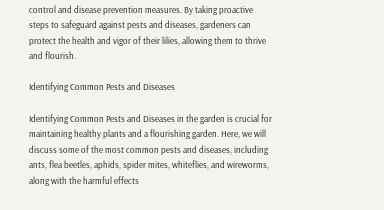control and disease prevention measures. By taking proactive steps to safeguard against pests and diseases, gardeners can protect the health and vigor of their lilies, allowing them to thrive and flourish.

Identifying Common Pests and Diseases

Identifying Common Pests and Diseases in the garden is crucial for maintaining healthy plants and a flourishing garden. Here, we will discuss some of the most common pests and diseases, including ants, flea beetles, aphids, spider mites, whiteflies, and wireworms, along with the harmful effects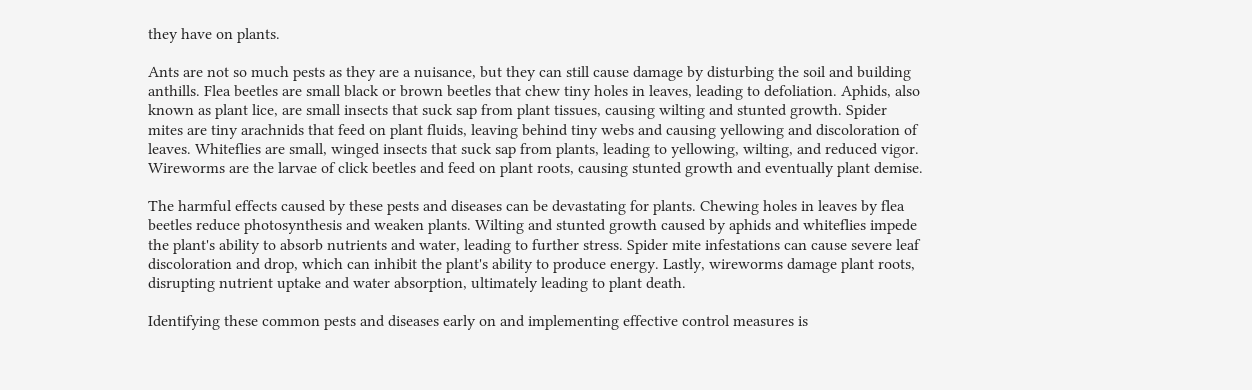they have on plants.

Ants are not so much pests as they are a nuisance, but they can still cause damage by disturbing the soil and building anthills. Flea beetles are small black or brown beetles that chew tiny holes in leaves, leading to defoliation. Aphids, also known as plant lice, are small insects that suck sap from plant tissues, causing wilting and stunted growth. Spider mites are tiny arachnids that feed on plant fluids, leaving behind tiny webs and causing yellowing and discoloration of leaves. Whiteflies are small, winged insects that suck sap from plants, leading to yellowing, wilting, and reduced vigor. Wireworms are the larvae of click beetles and feed on plant roots, causing stunted growth and eventually plant demise.

The harmful effects caused by these pests and diseases can be devastating for plants. Chewing holes in leaves by flea beetles reduce photosynthesis and weaken plants. Wilting and stunted growth caused by aphids and whiteflies impede the plant's ability to absorb nutrients and water, leading to further stress. Spider mite infestations can cause severe leaf discoloration and drop, which can inhibit the plant's ability to produce energy. Lastly, wireworms damage plant roots, disrupting nutrient uptake and water absorption, ultimately leading to plant death.

Identifying these common pests and diseases early on and implementing effective control measures is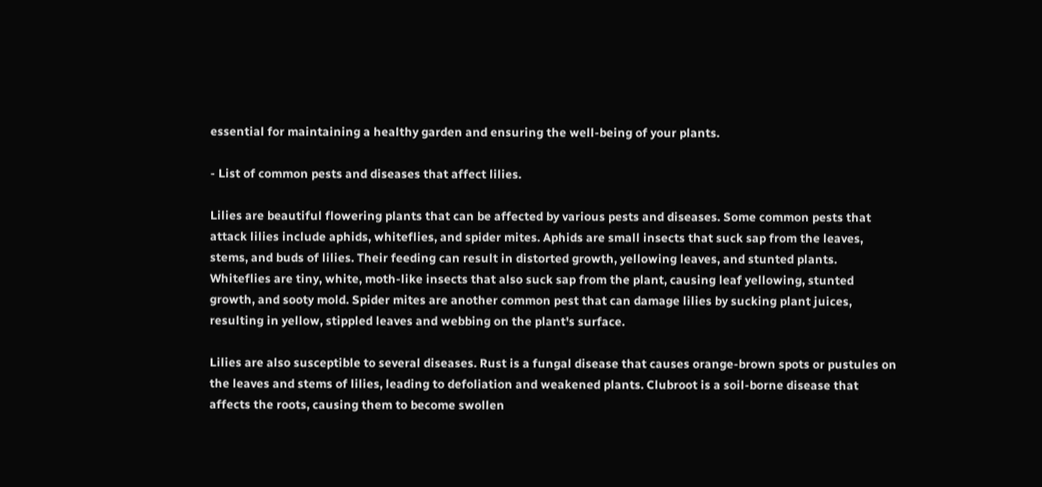essential for maintaining a healthy garden and ensuring the well-being of your plants.

- List of common pests and diseases that affect lilies.

Lilies are beautiful flowering plants that can be affected by various pests and diseases. Some common pests that attack lilies include aphids, whiteflies, and spider mites. Aphids are small insects that suck sap from the leaves, stems, and buds of lilies. Their feeding can result in distorted growth, yellowing leaves, and stunted plants. Whiteflies are tiny, white, moth-like insects that also suck sap from the plant, causing leaf yellowing, stunted growth, and sooty mold. Spider mites are another common pest that can damage lilies by sucking plant juices, resulting in yellow, stippled leaves and webbing on the plant's surface.

Lilies are also susceptible to several diseases. Rust is a fungal disease that causes orange-brown spots or pustules on the leaves and stems of lilies, leading to defoliation and weakened plants. Clubroot is a soil-borne disease that affects the roots, causing them to become swollen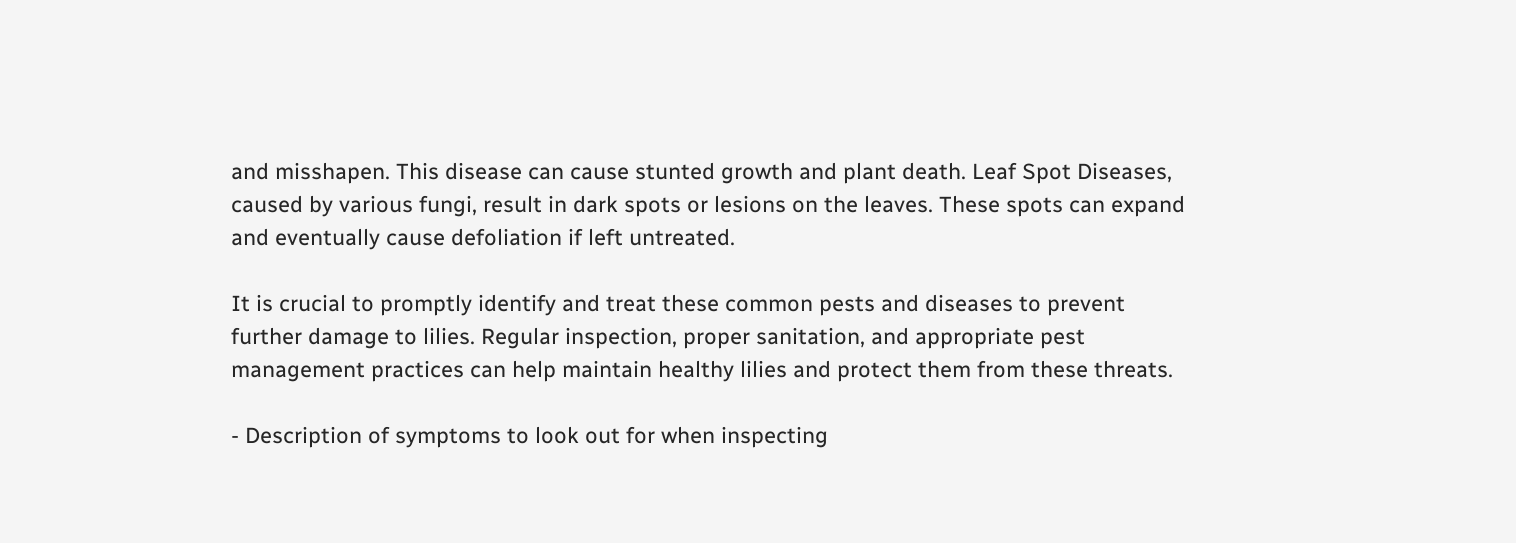and misshapen. This disease can cause stunted growth and plant death. Leaf Spot Diseases, caused by various fungi, result in dark spots or lesions on the leaves. These spots can expand and eventually cause defoliation if left untreated.

It is crucial to promptly identify and treat these common pests and diseases to prevent further damage to lilies. Regular inspection, proper sanitation, and appropriate pest management practices can help maintain healthy lilies and protect them from these threats.

- Description of symptoms to look out for when inspecting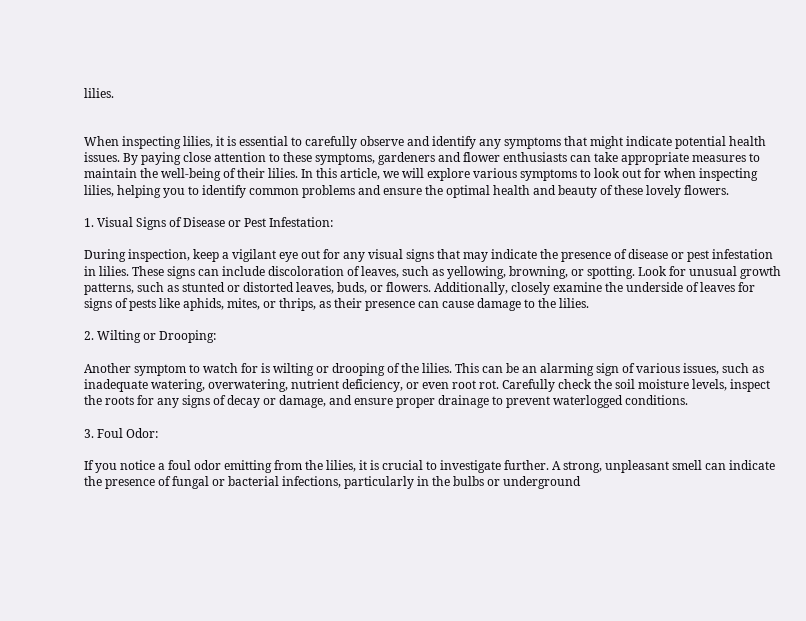lilies.


When inspecting lilies, it is essential to carefully observe and identify any symptoms that might indicate potential health issues. By paying close attention to these symptoms, gardeners and flower enthusiasts can take appropriate measures to maintain the well-being of their lilies. In this article, we will explore various symptoms to look out for when inspecting lilies, helping you to identify common problems and ensure the optimal health and beauty of these lovely flowers.

1. Visual Signs of Disease or Pest Infestation:

During inspection, keep a vigilant eye out for any visual signs that may indicate the presence of disease or pest infestation in lilies. These signs can include discoloration of leaves, such as yellowing, browning, or spotting. Look for unusual growth patterns, such as stunted or distorted leaves, buds, or flowers. Additionally, closely examine the underside of leaves for signs of pests like aphids, mites, or thrips, as their presence can cause damage to the lilies.

2. Wilting or Drooping:

Another symptom to watch for is wilting or drooping of the lilies. This can be an alarming sign of various issues, such as inadequate watering, overwatering, nutrient deficiency, or even root rot. Carefully check the soil moisture levels, inspect the roots for any signs of decay or damage, and ensure proper drainage to prevent waterlogged conditions.

3. Foul Odor:

If you notice a foul odor emitting from the lilies, it is crucial to investigate further. A strong, unpleasant smell can indicate the presence of fungal or bacterial infections, particularly in the bulbs or underground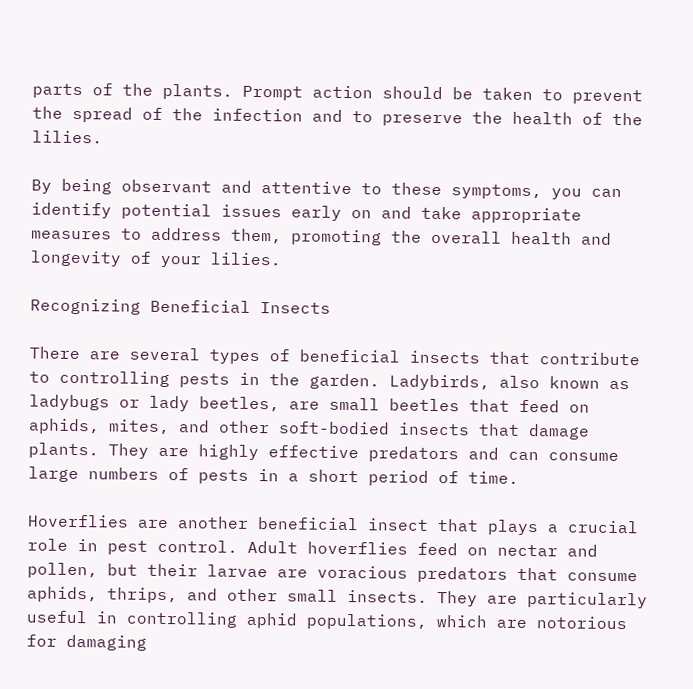parts of the plants. Prompt action should be taken to prevent the spread of the infection and to preserve the health of the lilies.

By being observant and attentive to these symptoms, you can identify potential issues early on and take appropriate measures to address them, promoting the overall health and longevity of your lilies.

Recognizing Beneficial Insects

There are several types of beneficial insects that contribute to controlling pests in the garden. Ladybirds, also known as ladybugs or lady beetles, are small beetles that feed on aphids, mites, and other soft-bodied insects that damage plants. They are highly effective predators and can consume large numbers of pests in a short period of time.

Hoverflies are another beneficial insect that plays a crucial role in pest control. Adult hoverflies feed on nectar and pollen, but their larvae are voracious predators that consume aphids, thrips, and other small insects. They are particularly useful in controlling aphid populations, which are notorious for damaging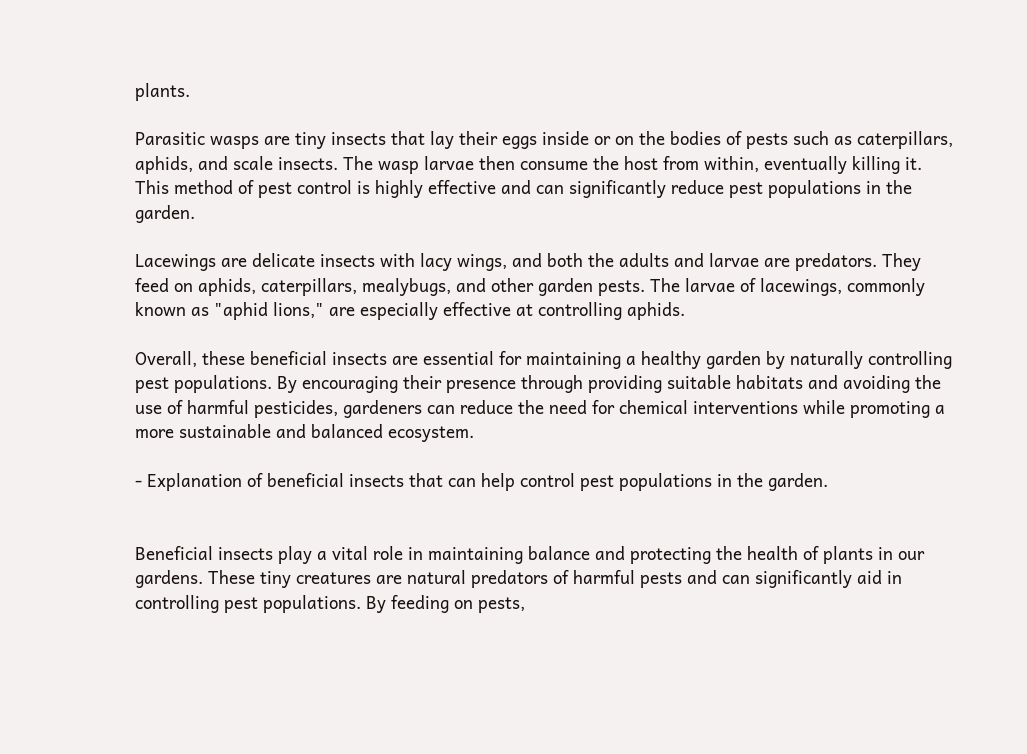plants.

Parasitic wasps are tiny insects that lay their eggs inside or on the bodies of pests such as caterpillars, aphids, and scale insects. The wasp larvae then consume the host from within, eventually killing it. This method of pest control is highly effective and can significantly reduce pest populations in the garden.

Lacewings are delicate insects with lacy wings, and both the adults and larvae are predators. They feed on aphids, caterpillars, mealybugs, and other garden pests. The larvae of lacewings, commonly known as "aphid lions," are especially effective at controlling aphids.

Overall, these beneficial insects are essential for maintaining a healthy garden by naturally controlling pest populations. By encouraging their presence through providing suitable habitats and avoiding the use of harmful pesticides, gardeners can reduce the need for chemical interventions while promoting a more sustainable and balanced ecosystem.

- Explanation of beneficial insects that can help control pest populations in the garden.


Beneficial insects play a vital role in maintaining balance and protecting the health of plants in our gardens. These tiny creatures are natural predators of harmful pests and can significantly aid in controlling pest populations. By feeding on pests,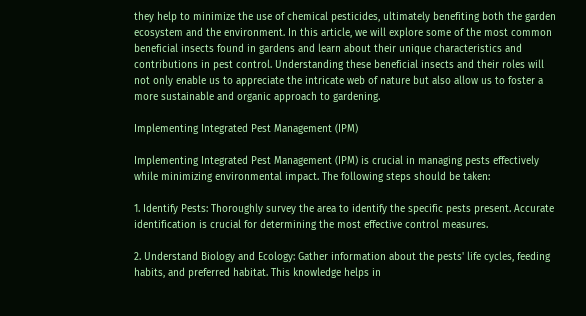they help to minimize the use of chemical pesticides, ultimately benefiting both the garden ecosystem and the environment. In this article, we will explore some of the most common beneficial insects found in gardens and learn about their unique characteristics and contributions in pest control. Understanding these beneficial insects and their roles will not only enable us to appreciate the intricate web of nature but also allow us to foster a more sustainable and organic approach to gardening.

Implementing Integrated Pest Management (IPM)

Implementing Integrated Pest Management (IPM) is crucial in managing pests effectively while minimizing environmental impact. The following steps should be taken:

1. Identify Pests: Thoroughly survey the area to identify the specific pests present. Accurate identification is crucial for determining the most effective control measures.

2. Understand Biology and Ecology: Gather information about the pests' life cycles, feeding habits, and preferred habitat. This knowledge helps in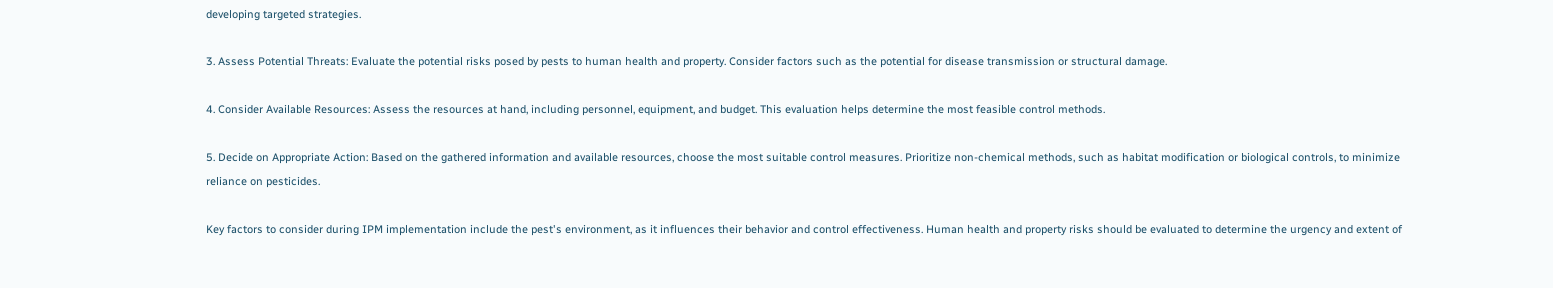developing targeted strategies.

3. Assess Potential Threats: Evaluate the potential risks posed by pests to human health and property. Consider factors such as the potential for disease transmission or structural damage.

4. Consider Available Resources: Assess the resources at hand, including personnel, equipment, and budget. This evaluation helps determine the most feasible control methods.

5. Decide on Appropriate Action: Based on the gathered information and available resources, choose the most suitable control measures. Prioritize non-chemical methods, such as habitat modification or biological controls, to minimize reliance on pesticides.

Key factors to consider during IPM implementation include the pest's environment, as it influences their behavior and control effectiveness. Human health and property risks should be evaluated to determine the urgency and extent of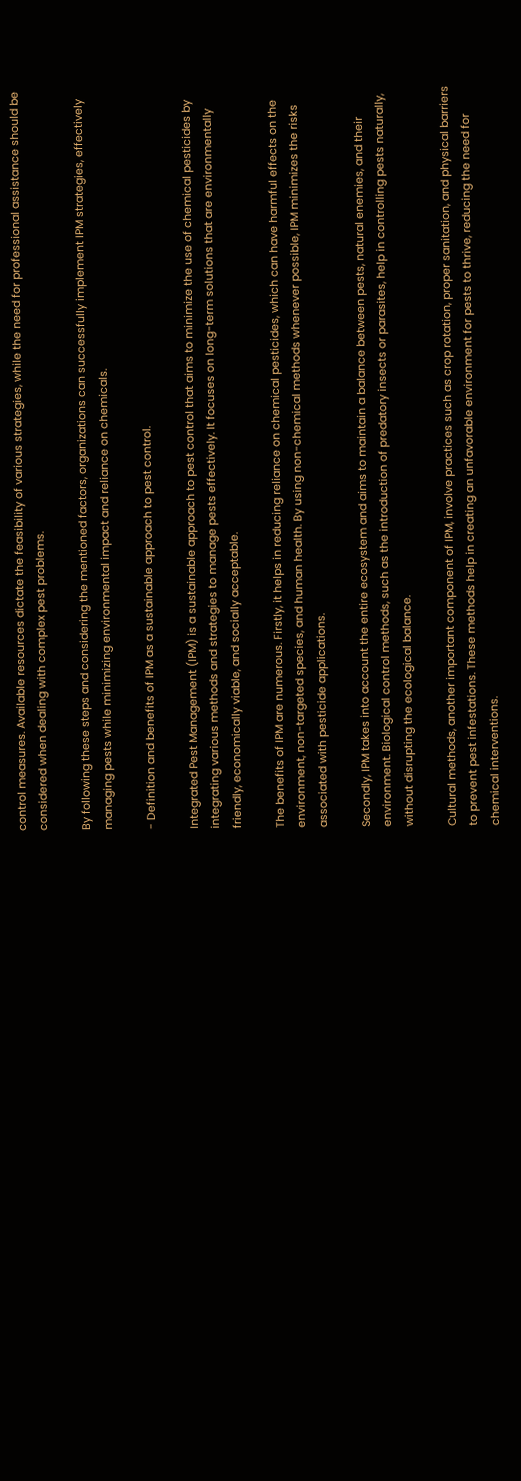control measures. Available resources dictate the feasibility of various strategies, while the need for professional assistance should be considered when dealing with complex pest problems.

By following these steps and considering the mentioned factors, organizations can successfully implement IPM strategies, effectively managing pests while minimizing environmental impact and reliance on chemicals.

- Definition and benefits of IPM as a sustainable approach to pest control.

Integrated Pest Management (IPM) is a sustainable approach to pest control that aims to minimize the use of chemical pesticides by integrating various methods and strategies to manage pests effectively. It focuses on long-term solutions that are environmentally friendly, economically viable, and socially acceptable.

The benefits of IPM are numerous. Firstly, it helps in reducing reliance on chemical pesticides, which can have harmful effects on the environment, non-targeted species, and human health. By using non-chemical methods whenever possible, IPM minimizes the risks associated with pesticide applications.

Secondly, IPM takes into account the entire ecosystem and aims to maintain a balance between pests, natural enemies, and their environment. Biological control methods, such as the introduction of predatory insects or parasites, help in controlling pests naturally, without disrupting the ecological balance.

Cultural methods, another important component of IPM, involve practices such as crop rotation, proper sanitation, and physical barriers to prevent pest infestations. These methods help in creating an unfavorable environment for pests to thrive, reducing the need for chemical interventions.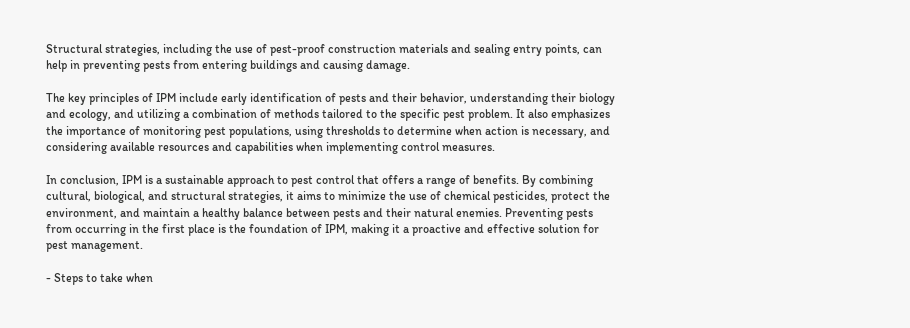Structural strategies, including the use of pest-proof construction materials and sealing entry points, can help in preventing pests from entering buildings and causing damage.

The key principles of IPM include early identification of pests and their behavior, understanding their biology and ecology, and utilizing a combination of methods tailored to the specific pest problem. It also emphasizes the importance of monitoring pest populations, using thresholds to determine when action is necessary, and considering available resources and capabilities when implementing control measures.

In conclusion, IPM is a sustainable approach to pest control that offers a range of benefits. By combining cultural, biological, and structural strategies, it aims to minimize the use of chemical pesticides, protect the environment, and maintain a healthy balance between pests and their natural enemies. Preventing pests from occurring in the first place is the foundation of IPM, making it a proactive and effective solution for pest management.

- Steps to take when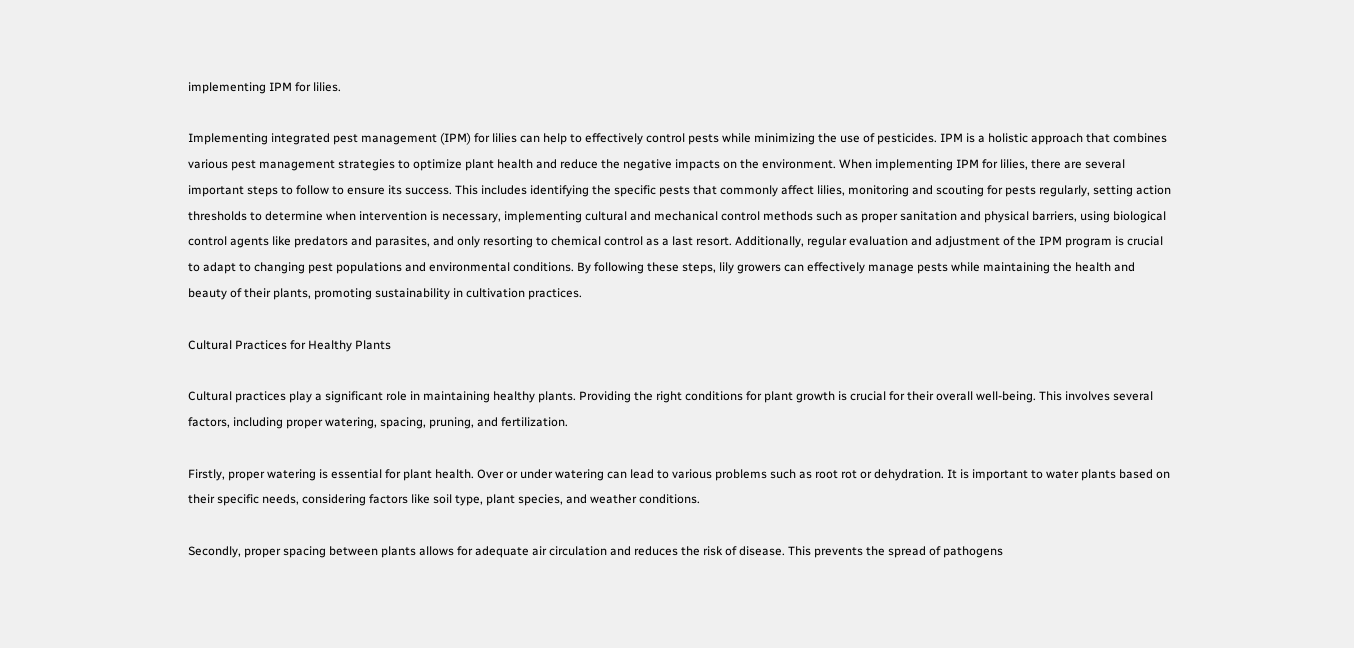implementing IPM for lilies.

Implementing integrated pest management (IPM) for lilies can help to effectively control pests while minimizing the use of pesticides. IPM is a holistic approach that combines various pest management strategies to optimize plant health and reduce the negative impacts on the environment. When implementing IPM for lilies, there are several important steps to follow to ensure its success. This includes identifying the specific pests that commonly affect lilies, monitoring and scouting for pests regularly, setting action thresholds to determine when intervention is necessary, implementing cultural and mechanical control methods such as proper sanitation and physical barriers, using biological control agents like predators and parasites, and only resorting to chemical control as a last resort. Additionally, regular evaluation and adjustment of the IPM program is crucial to adapt to changing pest populations and environmental conditions. By following these steps, lily growers can effectively manage pests while maintaining the health and beauty of their plants, promoting sustainability in cultivation practices.

Cultural Practices for Healthy Plants

Cultural practices play a significant role in maintaining healthy plants. Providing the right conditions for plant growth is crucial for their overall well-being. This involves several factors, including proper watering, spacing, pruning, and fertilization.

Firstly, proper watering is essential for plant health. Over or under watering can lead to various problems such as root rot or dehydration. It is important to water plants based on their specific needs, considering factors like soil type, plant species, and weather conditions.

Secondly, proper spacing between plants allows for adequate air circulation and reduces the risk of disease. This prevents the spread of pathogens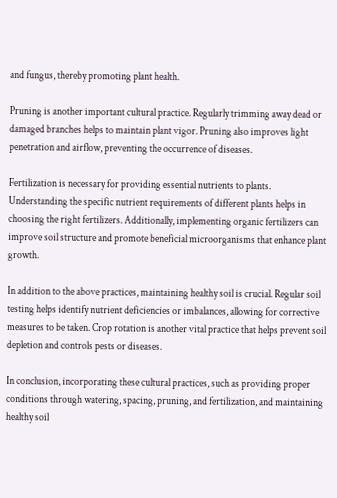and fungus, thereby promoting plant health.

Pruning is another important cultural practice. Regularly trimming away dead or damaged branches helps to maintain plant vigor. Pruning also improves light penetration and airflow, preventing the occurrence of diseases.

Fertilization is necessary for providing essential nutrients to plants. Understanding the specific nutrient requirements of different plants helps in choosing the right fertilizers. Additionally, implementing organic fertilizers can improve soil structure and promote beneficial microorganisms that enhance plant growth.

In addition to the above practices, maintaining healthy soil is crucial. Regular soil testing helps identify nutrient deficiencies or imbalances, allowing for corrective measures to be taken. Crop rotation is another vital practice that helps prevent soil depletion and controls pests or diseases.

In conclusion, incorporating these cultural practices, such as providing proper conditions through watering, spacing, pruning, and fertilization, and maintaining healthy soil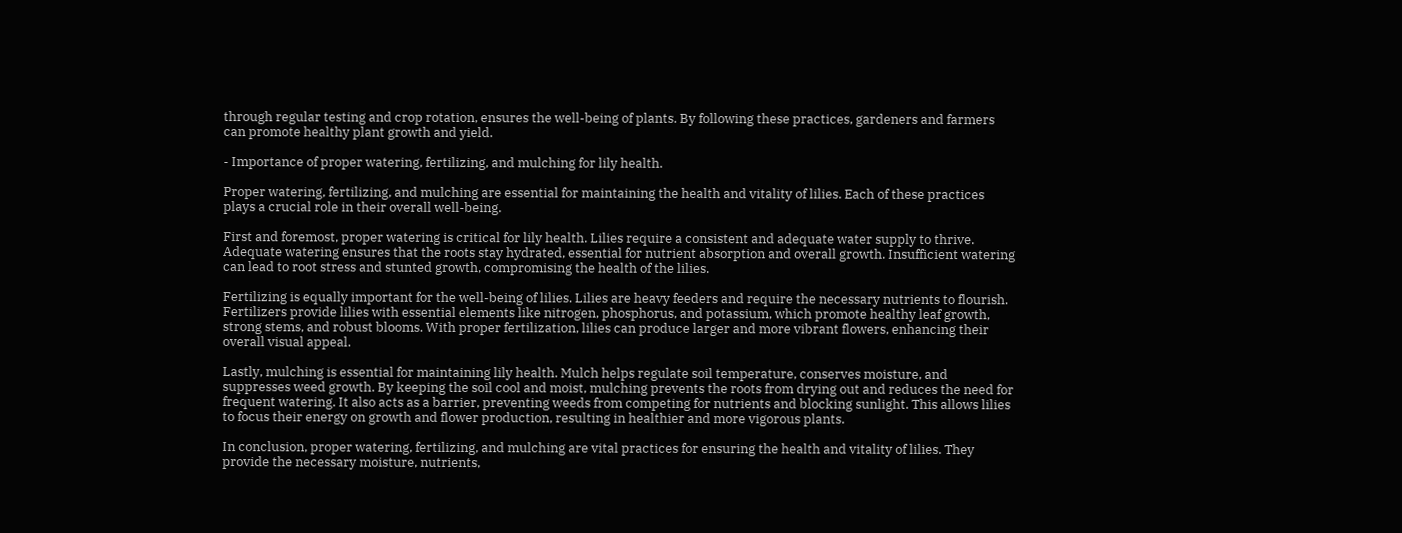through regular testing and crop rotation, ensures the well-being of plants. By following these practices, gardeners and farmers can promote healthy plant growth and yield.

- Importance of proper watering, fertilizing, and mulching for lily health.

Proper watering, fertilizing, and mulching are essential for maintaining the health and vitality of lilies. Each of these practices plays a crucial role in their overall well-being.

First and foremost, proper watering is critical for lily health. Lilies require a consistent and adequate water supply to thrive. Adequate watering ensures that the roots stay hydrated, essential for nutrient absorption and overall growth. Insufficient watering can lead to root stress and stunted growth, compromising the health of the lilies.

Fertilizing is equally important for the well-being of lilies. Lilies are heavy feeders and require the necessary nutrients to flourish. Fertilizers provide lilies with essential elements like nitrogen, phosphorus, and potassium, which promote healthy leaf growth, strong stems, and robust blooms. With proper fertilization, lilies can produce larger and more vibrant flowers, enhancing their overall visual appeal.

Lastly, mulching is essential for maintaining lily health. Mulch helps regulate soil temperature, conserves moisture, and suppresses weed growth. By keeping the soil cool and moist, mulching prevents the roots from drying out and reduces the need for frequent watering. It also acts as a barrier, preventing weeds from competing for nutrients and blocking sunlight. This allows lilies to focus their energy on growth and flower production, resulting in healthier and more vigorous plants.

In conclusion, proper watering, fertilizing, and mulching are vital practices for ensuring the health and vitality of lilies. They provide the necessary moisture, nutrients,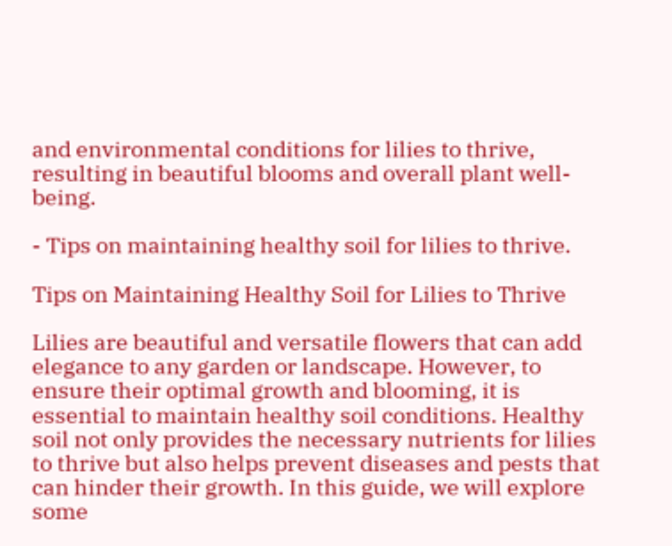and environmental conditions for lilies to thrive, resulting in beautiful blooms and overall plant well-being.

- Tips on maintaining healthy soil for lilies to thrive.

Tips on Maintaining Healthy Soil for Lilies to Thrive

Lilies are beautiful and versatile flowers that can add elegance to any garden or landscape. However, to ensure their optimal growth and blooming, it is essential to maintain healthy soil conditions. Healthy soil not only provides the necessary nutrients for lilies to thrive but also helps prevent diseases and pests that can hinder their growth. In this guide, we will explore some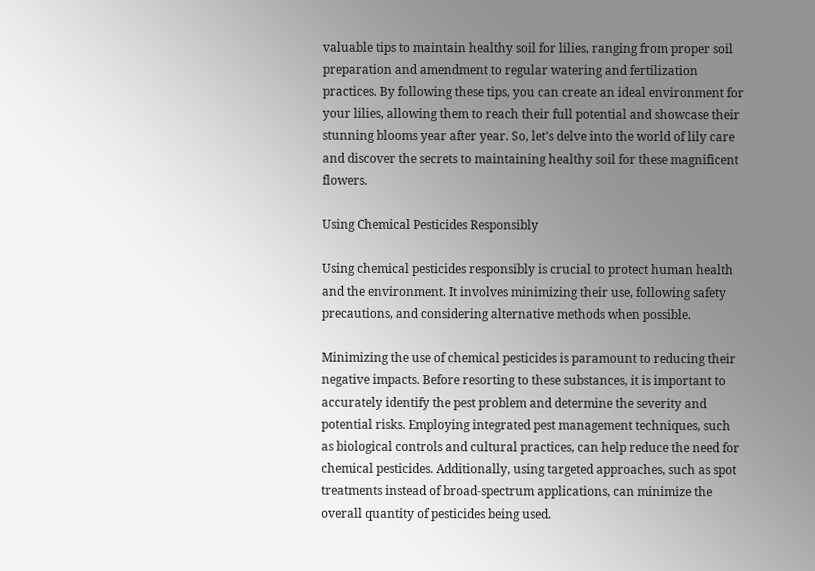valuable tips to maintain healthy soil for lilies, ranging from proper soil preparation and amendment to regular watering and fertilization practices. By following these tips, you can create an ideal environment for your lilies, allowing them to reach their full potential and showcase their stunning blooms year after year. So, let's delve into the world of lily care and discover the secrets to maintaining healthy soil for these magnificent flowers.

Using Chemical Pesticides Responsibly

Using chemical pesticides responsibly is crucial to protect human health and the environment. It involves minimizing their use, following safety precautions, and considering alternative methods when possible.

Minimizing the use of chemical pesticides is paramount to reducing their negative impacts. Before resorting to these substances, it is important to accurately identify the pest problem and determine the severity and potential risks. Employing integrated pest management techniques, such as biological controls and cultural practices, can help reduce the need for chemical pesticides. Additionally, using targeted approaches, such as spot treatments instead of broad-spectrum applications, can minimize the overall quantity of pesticides being used.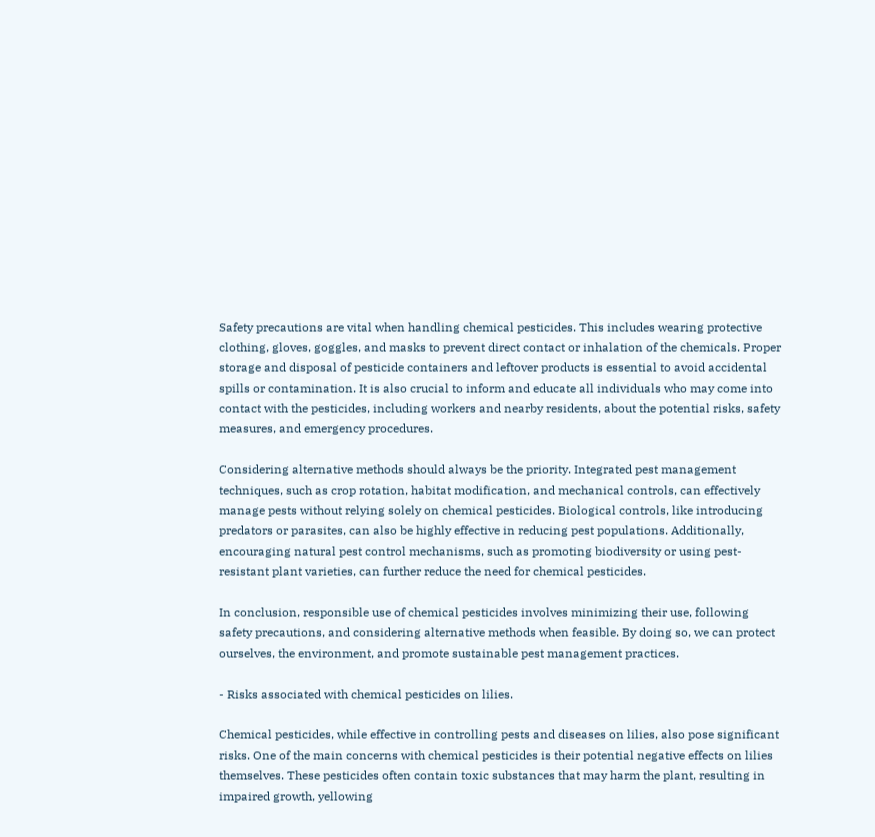Safety precautions are vital when handling chemical pesticides. This includes wearing protective clothing, gloves, goggles, and masks to prevent direct contact or inhalation of the chemicals. Proper storage and disposal of pesticide containers and leftover products is essential to avoid accidental spills or contamination. It is also crucial to inform and educate all individuals who may come into contact with the pesticides, including workers and nearby residents, about the potential risks, safety measures, and emergency procedures.

Considering alternative methods should always be the priority. Integrated pest management techniques, such as crop rotation, habitat modification, and mechanical controls, can effectively manage pests without relying solely on chemical pesticides. Biological controls, like introducing predators or parasites, can also be highly effective in reducing pest populations. Additionally, encouraging natural pest control mechanisms, such as promoting biodiversity or using pest-resistant plant varieties, can further reduce the need for chemical pesticides.

In conclusion, responsible use of chemical pesticides involves minimizing their use, following safety precautions, and considering alternative methods when feasible. By doing so, we can protect ourselves, the environment, and promote sustainable pest management practices.

- Risks associated with chemical pesticides on lilies.

Chemical pesticides, while effective in controlling pests and diseases on lilies, also pose significant risks. One of the main concerns with chemical pesticides is their potential negative effects on lilies themselves. These pesticides often contain toxic substances that may harm the plant, resulting in impaired growth, yellowing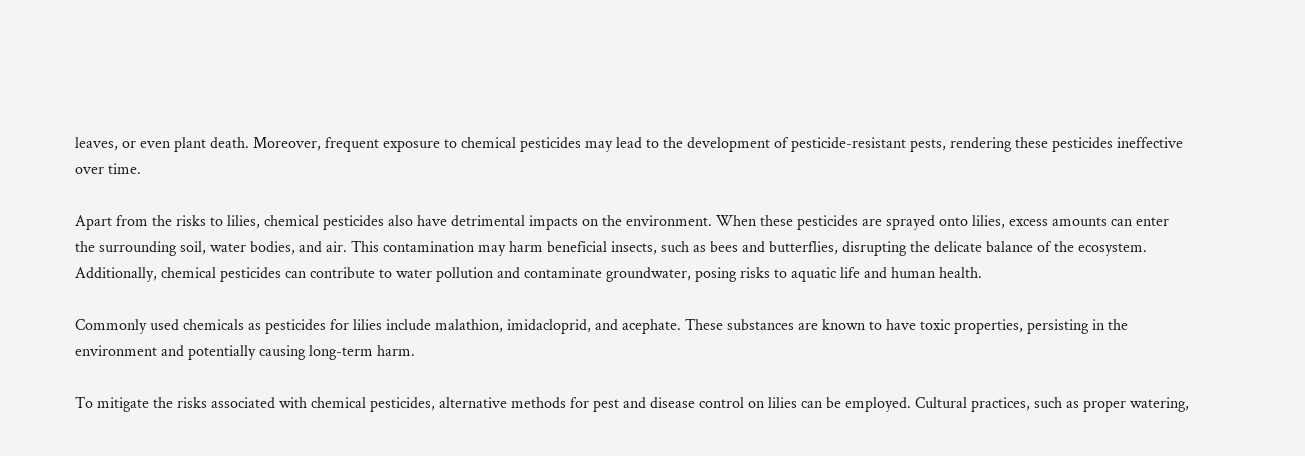leaves, or even plant death. Moreover, frequent exposure to chemical pesticides may lead to the development of pesticide-resistant pests, rendering these pesticides ineffective over time.

Apart from the risks to lilies, chemical pesticides also have detrimental impacts on the environment. When these pesticides are sprayed onto lilies, excess amounts can enter the surrounding soil, water bodies, and air. This contamination may harm beneficial insects, such as bees and butterflies, disrupting the delicate balance of the ecosystem. Additionally, chemical pesticides can contribute to water pollution and contaminate groundwater, posing risks to aquatic life and human health.

Commonly used chemicals as pesticides for lilies include malathion, imidacloprid, and acephate. These substances are known to have toxic properties, persisting in the environment and potentially causing long-term harm.

To mitigate the risks associated with chemical pesticides, alternative methods for pest and disease control on lilies can be employed. Cultural practices, such as proper watering,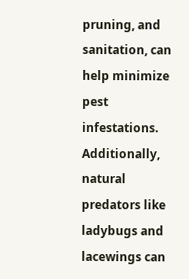pruning, and sanitation, can help minimize pest infestations. Additionally, natural predators like ladybugs and lacewings can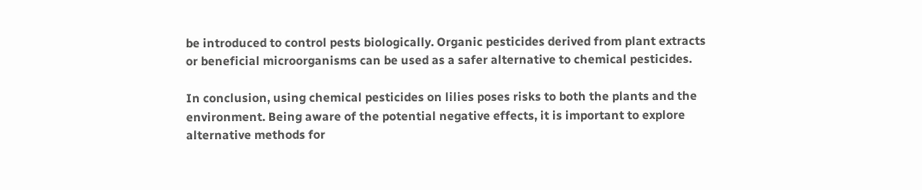be introduced to control pests biologically. Organic pesticides derived from plant extracts or beneficial microorganisms can be used as a safer alternative to chemical pesticides.

In conclusion, using chemical pesticides on lilies poses risks to both the plants and the environment. Being aware of the potential negative effects, it is important to explore alternative methods for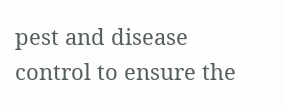pest and disease control to ensure the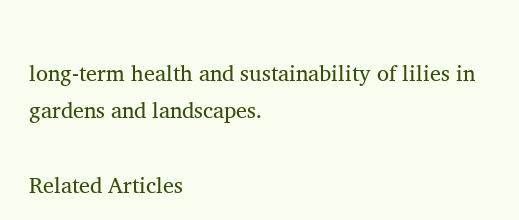long-term health and sustainability of lilies in gardens and landscapes.

Related Articles